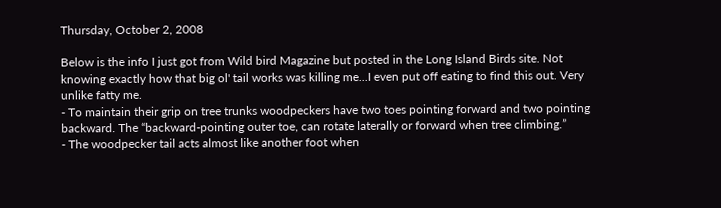Thursday, October 2, 2008

Below is the info I just got from Wild bird Magazine but posted in the Long Island Birds site. Not knowing exactly how that big ol' tail works was killing me...I even put off eating to find this out. Very unlike fatty me.
- To maintain their grip on tree trunks woodpeckers have two toes pointing forward and two pointing backward. The “backward-pointing outer toe, can rotate laterally or forward when tree climbing.”
- The woodpecker tail acts almost like another foot when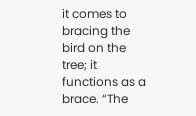it comes to bracing the bird on the tree; it functions as a brace. “The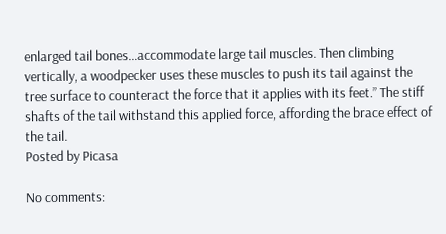enlarged tail bones…accommodate large tail muscles. Then climbing vertically, a woodpecker uses these muscles to push its tail against the tree surface to counteract the force that it applies with its feet.” The stiff shafts of the tail withstand this applied force, affording the brace effect of the tail.
Posted by Picasa

No comments: